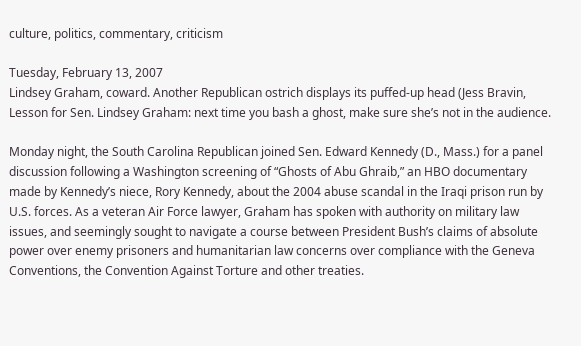culture, politics, commentary, criticism

Tuesday, February 13, 2007
Lindsey Graham, coward. Another Republican ostrich displays its puffed-up head (Jess Bravin,
Lesson for Sen. Lindsey Graham: next time you bash a ghost, make sure she’s not in the audience.

Monday night, the South Carolina Republican joined Sen. Edward Kennedy (D., Mass.) for a panel discussion following a Washington screening of “Ghosts of Abu Ghraib,” an HBO documentary made by Kennedy’s niece, Rory Kennedy, about the 2004 abuse scandal in the Iraqi prison run by U.S. forces. As a veteran Air Force lawyer, Graham has spoken with authority on military law issues, and seemingly sought to navigate a course between President Bush’s claims of absolute power over enemy prisoners and humanitarian law concerns over compliance with the Geneva Conventions, the Convention Against Torture and other treaties.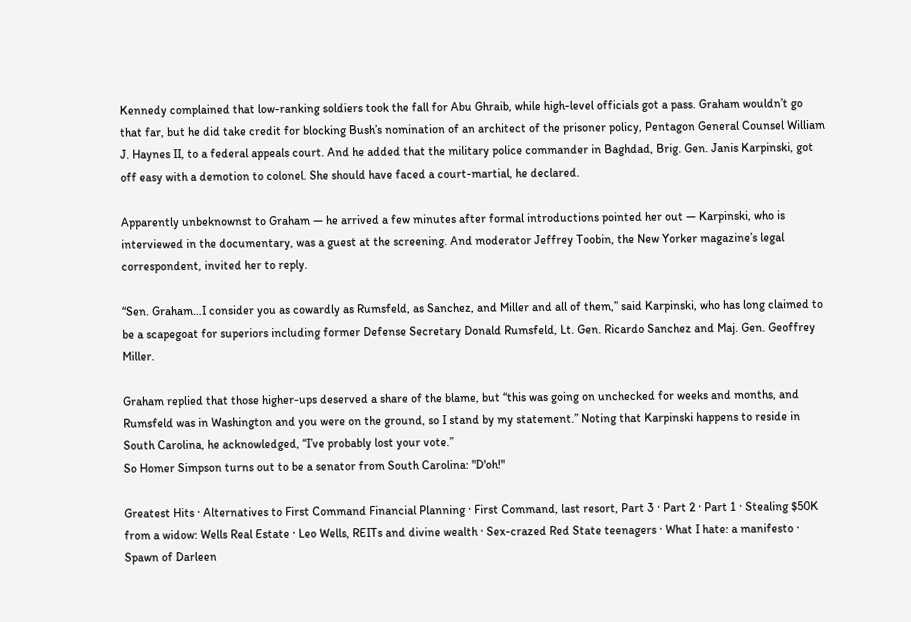Kennedy complained that low-ranking soldiers took the fall for Abu Ghraib, while high-level officials got a pass. Graham wouldn’t go that far, but he did take credit for blocking Bush’s nomination of an architect of the prisoner policy, Pentagon General Counsel William J. Haynes II, to a federal appeals court. And he added that the military police commander in Baghdad, Brig. Gen. Janis Karpinski, got off easy with a demotion to colonel. She should have faced a court-martial, he declared.

Apparently unbeknownst to Graham — he arrived a few minutes after formal introductions pointed her out — Karpinski, who is interviewed in the documentary, was a guest at the screening. And moderator Jeffrey Toobin, the New Yorker magazine’s legal correspondent, invited her to reply.

“Sen. Graham…I consider you as cowardly as Rumsfeld, as Sanchez, and Miller and all of them,” said Karpinski, who has long claimed to be a scapegoat for superiors including former Defense Secretary Donald Rumsfeld, Lt. Gen. Ricardo Sanchez and Maj. Gen. Geoffrey Miller.

Graham replied that those higher-ups deserved a share of the blame, but “this was going on unchecked for weeks and months, and Rumsfeld was in Washington and you were on the ground, so I stand by my statement.” Noting that Karpinski happens to reside in South Carolina, he acknowledged, “I’ve probably lost your vote.”
So Homer Simpson turns out to be a senator from South Carolina: "D'oh!"

Greatest Hits · Alternatives to First Command Financial Planning · First Command, last resort, Part 3 · Part 2 · Part 1 · Stealing $50K from a widow: Wells Real Estate · Leo Wells, REITs and divine wealth · Sex-crazed Red State teenagers · What I hate: a manifesto · Spawn of Darleen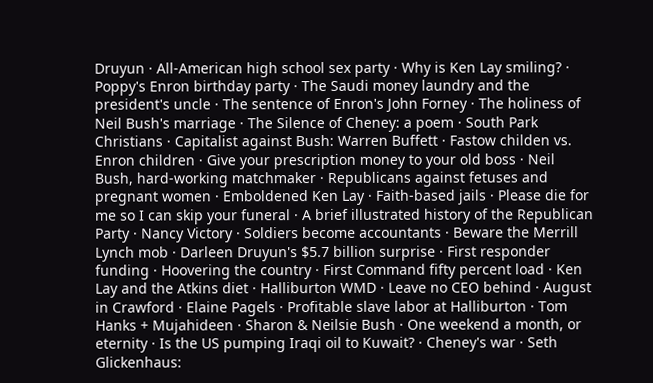Druyun · All-American high school sex party · Why is Ken Lay smiling? · Poppy's Enron birthday party · The Saudi money laundry and the president's uncle · The sentence of Enron's John Forney · The holiness of Neil Bush's marriage · The Silence of Cheney: a poem · South Park Christians · Capitalist against Bush: Warren Buffett · Fastow childen vs. Enron children · Give your prescription money to your old boss · Neil Bush, hard-working matchmaker · Republicans against fetuses and pregnant women · Emboldened Ken Lay · Faith-based jails · Please die for me so I can skip your funeral · A brief illustrated history of the Republican Party · Nancy Victory · Soldiers become accountants · Beware the Merrill Lynch mob · Darleen Druyun's $5.7 billion surprise · First responder funding · Hoovering the country · First Command fifty percent load · Ken Lay and the Atkins diet · Halliburton WMD · Leave no CEO behind · August in Crawford · Elaine Pagels · Profitable slave labor at Halliburton · Tom Hanks + Mujahideen · Sharon & Neilsie Bush · One weekend a month, or eternity · Is the US pumping Iraqi oil to Kuwait? · Cheney's war · Seth Glickenhaus: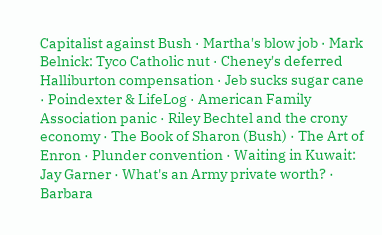Capitalist against Bush · Martha's blow job · Mark Belnick: Tyco Catholic nut · Cheney's deferred Halliburton compensation · Jeb sucks sugar cane · Poindexter & LifeLog · American Family Association panic · Riley Bechtel and the crony economy · The Book of Sharon (Bush) · The Art of Enron · Plunder convention · Waiting in Kuwait: Jay Garner · What's an Army private worth? · Barbara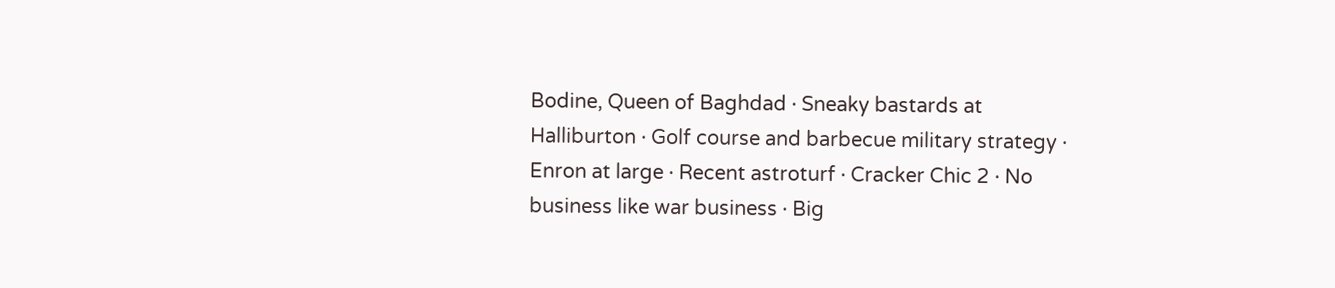Bodine, Queen of Baghdad · Sneaky bastards at Halliburton · Golf course and barbecue military strategy · Enron at large · Recent astroturf · Cracker Chic 2 · No business like war business · Big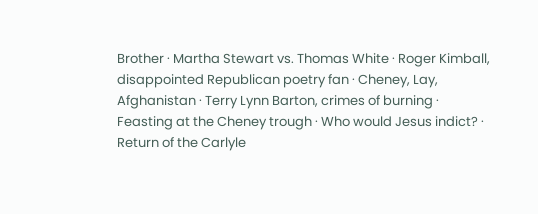Brother · Martha Stewart vs. Thomas White · Roger Kimball, disappointed Republican poetry fan · Cheney, Lay, Afghanistan · Terry Lynn Barton, crimes of burning · Feasting at the Cheney trough · Who would Jesus indict? · Return of the Carlyle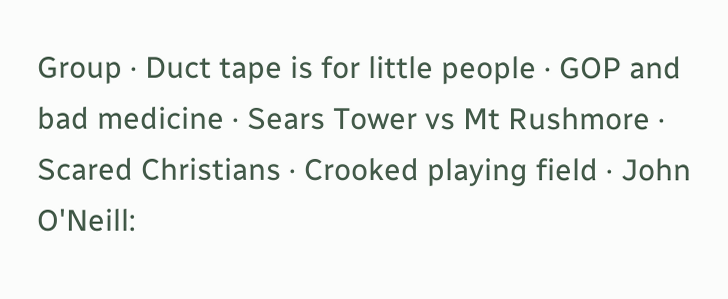Group · Duct tape is for little people · GOP and bad medicine · Sears Tower vs Mt Rushmore · Scared Christians · Crooked playing field · John O'Neill: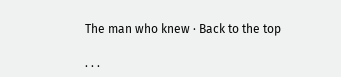The man who knew · Back to the top

. . .